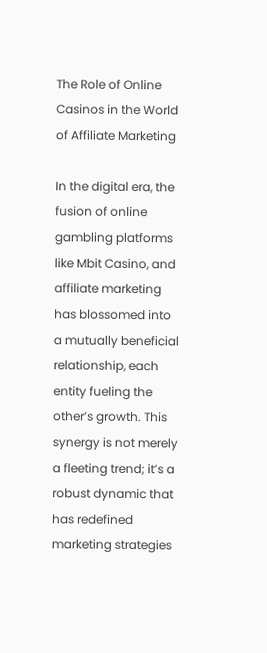The Role of Online Casinos in the World of Affiliate Marketing

In the digital era, the fusion of online gambling platforms like Mbit Casino, and affiliate marketing has blossomed into a mutually beneficial relationship, each entity fueling the other’s growth. This synergy is not merely a fleeting trend; it’s a robust dynamic that has redefined marketing strategies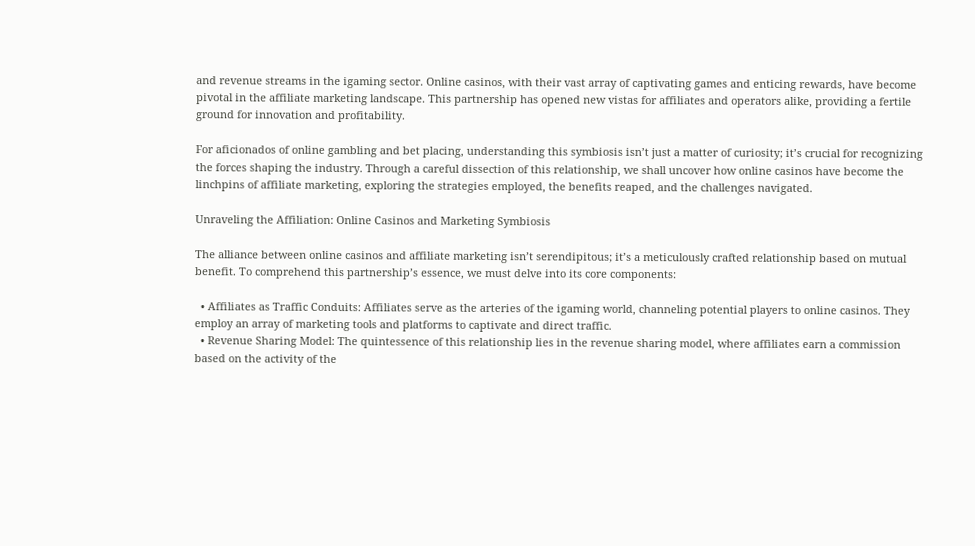and revenue streams in the igaming sector. Online casinos, with their vast array of captivating games and enticing rewards, have become pivotal in the affiliate marketing landscape. This partnership has opened new vistas for affiliates and operators alike, providing a fertile ground for innovation and profitability.

For aficionados of online gambling and bet placing, understanding this symbiosis isn’t just a matter of curiosity; it’s crucial for recognizing the forces shaping the industry. Through a careful dissection of this relationship, we shall uncover how online casinos have become the linchpins of affiliate marketing, exploring the strategies employed, the benefits reaped, and the challenges navigated.

Unraveling the Affiliation: Online Casinos and Marketing Symbiosis

The alliance between online casinos and affiliate marketing isn’t serendipitous; it’s a meticulously crafted relationship based on mutual benefit. To comprehend this partnership’s essence, we must delve into its core components:

  • Affiliates as Traffic Conduits: Affiliates serve as the arteries of the igaming world, channeling potential players to online casinos. They employ an array of marketing tools and platforms to captivate and direct traffic.
  • Revenue Sharing Model: The quintessence of this relationship lies in the revenue sharing model, where affiliates earn a commission based on the activity of the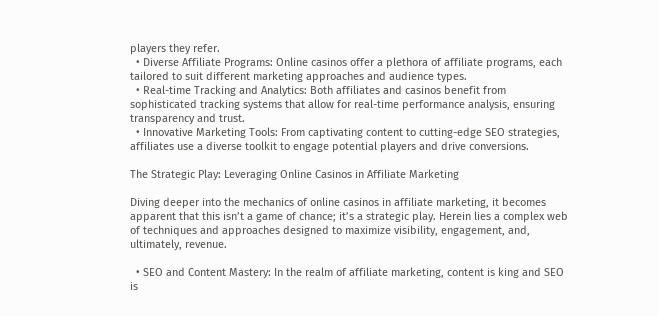players they refer.
  • Diverse Affiliate Programs: Online casinos offer a plethora of affiliate programs, each tailored to suit different marketing approaches and audience types.
  • Real-time Tracking and Analytics: Both affiliates and casinos benefit from sophisticated tracking systems that allow for real-time performance analysis, ensuring transparency and trust.
  • Innovative Marketing Tools: From captivating content to cutting-edge SEO strategies, affiliates use a diverse toolkit to engage potential players and drive conversions.

The Strategic Play: Leveraging Online Casinos in Affiliate Marketing

Diving deeper into the mechanics of online casinos in affiliate marketing, it becomes apparent that this isn’t a game of chance; it’s a strategic play. Herein lies a complex web of techniques and approaches designed to maximize visibility, engagement, and, ultimately, revenue.

  • SEO and Content Mastery: In the realm of affiliate marketing, content is king and SEO is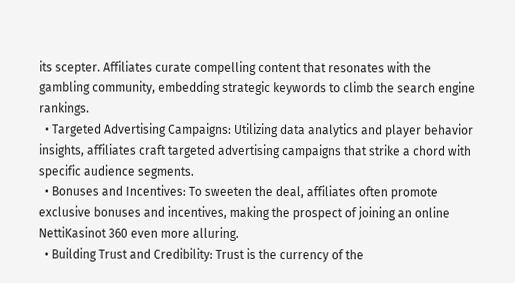its scepter. Affiliates curate compelling content that resonates with the gambling community, embedding strategic keywords to climb the search engine rankings.
  • Targeted Advertising Campaigns: Utilizing data analytics and player behavior insights, affiliates craft targeted advertising campaigns that strike a chord with specific audience segments.
  • Bonuses and Incentives: To sweeten the deal, affiliates often promote exclusive bonuses and incentives, making the prospect of joining an online NettiKasinot 360 even more alluring.
  • Building Trust and Credibility: Trust is the currency of the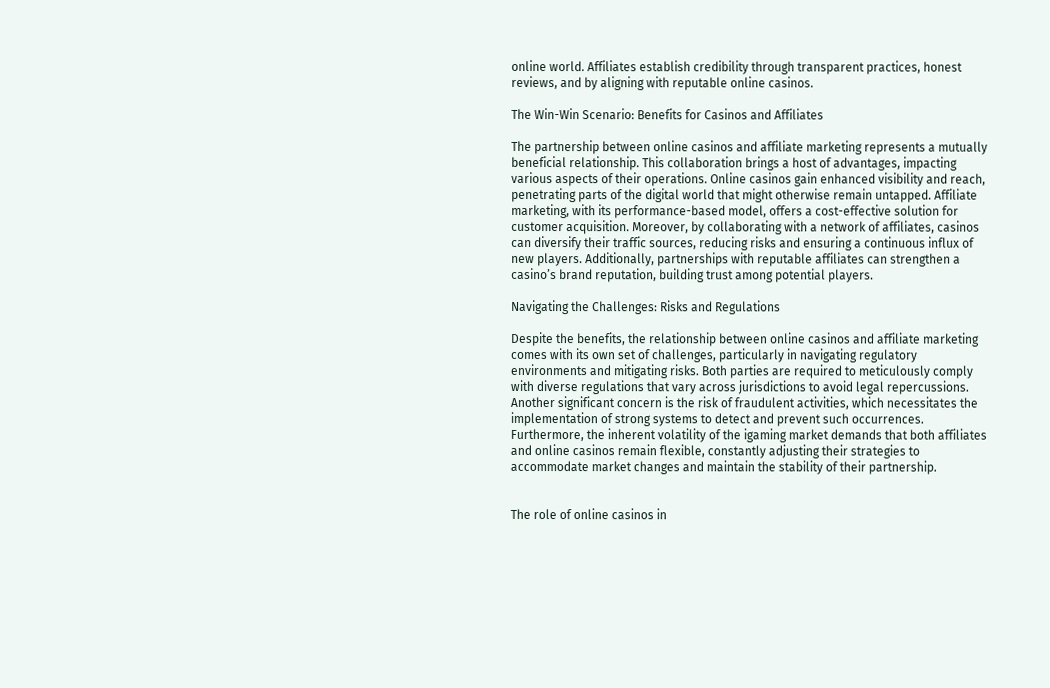online world. Affiliates establish credibility through transparent practices, honest reviews, and by aligning with reputable online casinos.

The Win-Win Scenario: Benefits for Casinos and Affiliates

The partnership between online casinos and affiliate marketing represents a mutually beneficial relationship. This collaboration brings a host of advantages, impacting various aspects of their operations. Online casinos gain enhanced visibility and reach, penetrating parts of the digital world that might otherwise remain untapped. Affiliate marketing, with its performance-based model, offers a cost-effective solution for customer acquisition. Moreover, by collaborating with a network of affiliates, casinos can diversify their traffic sources, reducing risks and ensuring a continuous influx of new players. Additionally, partnerships with reputable affiliates can strengthen a casino’s brand reputation, building trust among potential players.

Navigating the Challenges: Risks and Regulations

Despite the benefits, the relationship between online casinos and affiliate marketing comes with its own set of challenges, particularly in navigating regulatory environments and mitigating risks. Both parties are required to meticulously comply with diverse regulations that vary across jurisdictions to avoid legal repercussions. Another significant concern is the risk of fraudulent activities, which necessitates the implementation of strong systems to detect and prevent such occurrences. Furthermore, the inherent volatility of the igaming market demands that both affiliates and online casinos remain flexible, constantly adjusting their strategies to accommodate market changes and maintain the stability of their partnership.


The role of online casinos in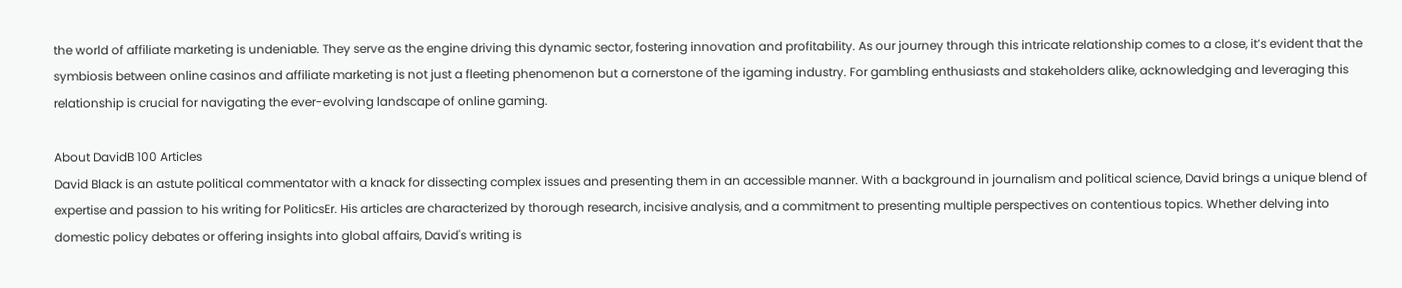the world of affiliate marketing is undeniable. They serve as the engine driving this dynamic sector, fostering innovation and profitability. As our journey through this intricate relationship comes to a close, it’s evident that the symbiosis between online casinos and affiliate marketing is not just a fleeting phenomenon but a cornerstone of the igaming industry. For gambling enthusiasts and stakeholders alike, acknowledging and leveraging this relationship is crucial for navigating the ever-evolving landscape of online gaming.

About DavidB 100 Articles
David Black is an astute political commentator with a knack for dissecting complex issues and presenting them in an accessible manner. With a background in journalism and political science, David brings a unique blend of expertise and passion to his writing for PoliticsEr. His articles are characterized by thorough research, incisive analysis, and a commitment to presenting multiple perspectives on contentious topics. Whether delving into domestic policy debates or offering insights into global affairs, David's writing is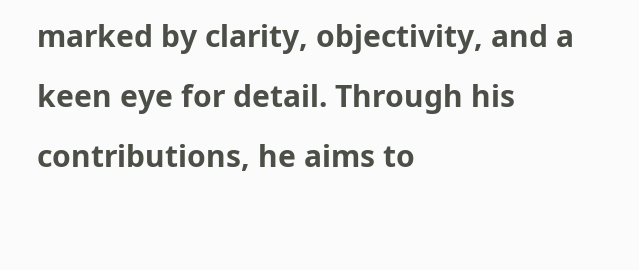marked by clarity, objectivity, and a keen eye for detail. Through his contributions, he aims to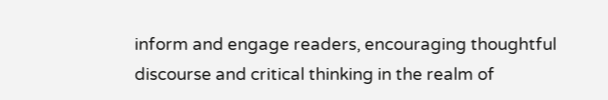inform and engage readers, encouraging thoughtful discourse and critical thinking in the realm of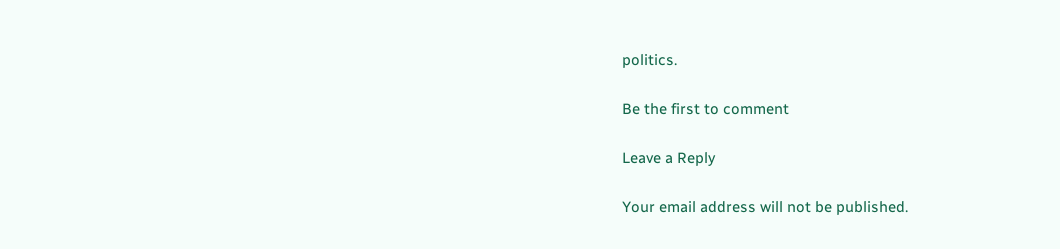politics.

Be the first to comment

Leave a Reply

Your email address will not be published.